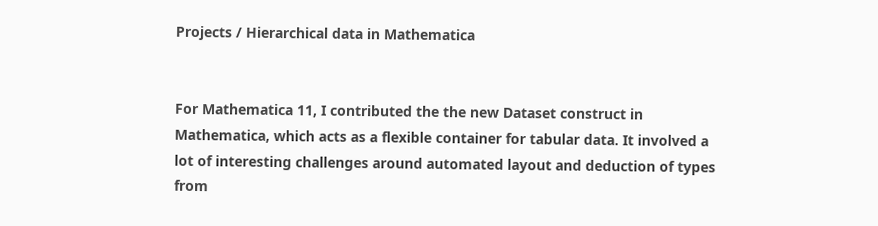Projects / Hierarchical data in Mathematica


For Mathematica 11, I contributed the the new Dataset construct in Mathematica, which acts as a flexible container for tabular data. It involved a lot of interesting challenges around automated layout and deduction of types from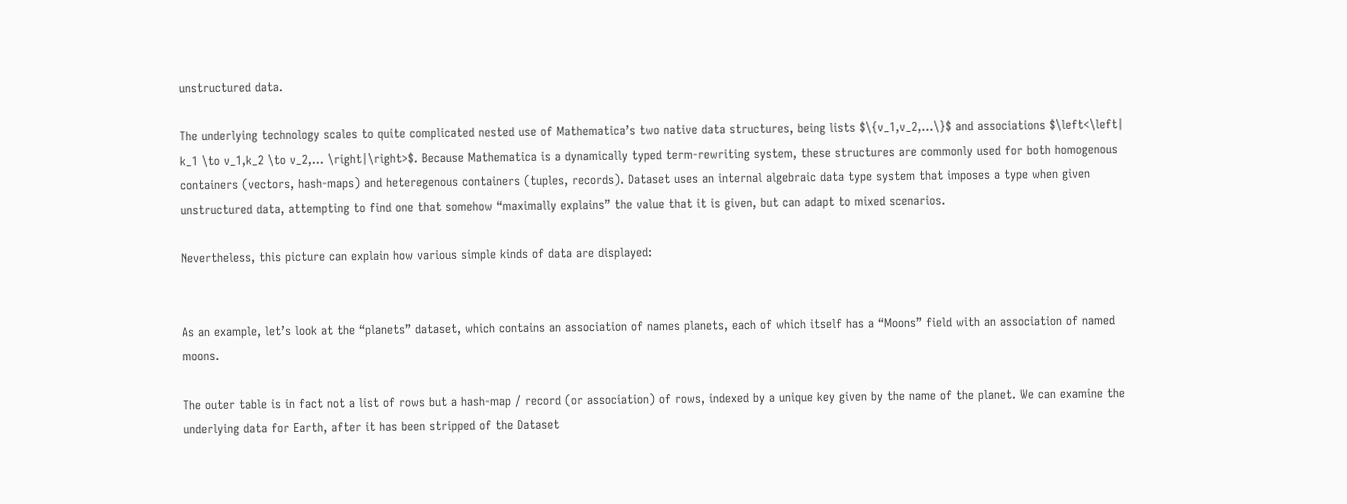unstructured data.

The underlying technology scales to quite complicated nested use of Mathematica’s two native data structures, being lists $\{v_1,v_2,...\}$ and associations $\left<\left| k_1 \to v_1,k_2 \to v_2,... \right|\right>$. Because Mathematica is a dynamically typed term-rewriting system, these structures are commonly used for both homogenous containers (vectors, hash-maps) and heteregenous containers (tuples, records). Dataset uses an internal algebraic data type system that imposes a type when given unstructured data, attempting to find one that somehow “maximally explains” the value that it is given, but can adapt to mixed scenarios.

Nevertheless, this picture can explain how various simple kinds of data are displayed:


As an example, let’s look at the “planets” dataset, which contains an association of names planets, each of which itself has a “Moons” field with an association of named moons.

The outer table is in fact not a list of rows but a hash-map / record (or association) of rows, indexed by a unique key given by the name of the planet. We can examine the underlying data for Earth, after it has been stripped of the Dataset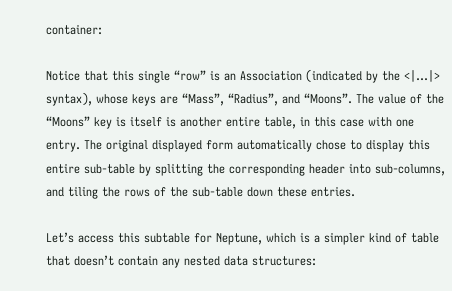container:

Notice that this single “row” is an Association (indicated by the <|...|> syntax), whose keys are “Mass”, “Radius”, and “Moons”. The value of the “Moons” key is itself is another entire table, in this case with one entry. The original displayed form automatically chose to display this entire sub-table by splitting the corresponding header into sub-columns, and tiling the rows of the sub-table down these entries.

Let’s access this subtable for Neptune, which is a simpler kind of table that doesn’t contain any nested data structures: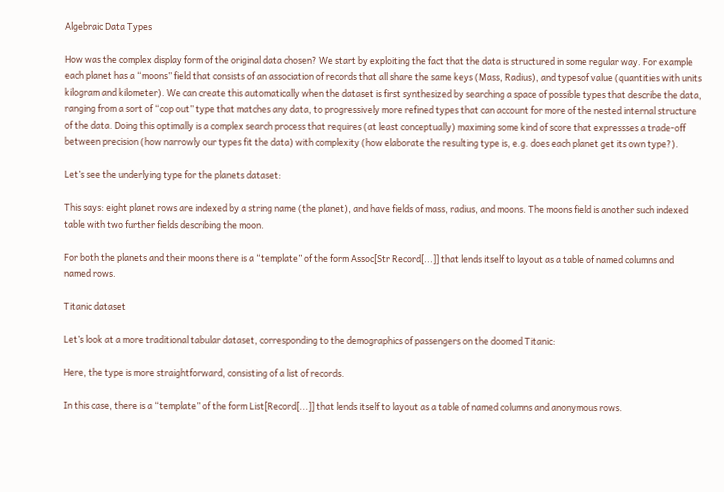Algebraic Data Types

How was the complex display form of the original data chosen? We start by exploiting the fact that the data is structured in some regular way. For example each planet has a “moons” field that consists of an association of records that all share the same keys (Mass, Radius), and typesof value (quantities with units kilogram and kilometer). We can create this automatically when the dataset is first synthesized by searching a space of possible types that describe the data, ranging from a sort of “cop out” type that matches any data, to progressively more refined types that can account for more of the nested internal structure of the data. Doing this optimally is a complex search process that requires (at least conceptually) maximing some kind of score that expressses a trade-off between precision (how narrowly our types fit the data) with complexity (how elaborate the resulting type is, e.g. does each planet get its own type?).

Let’s see the underlying type for the planets dataset:

This says: eight planet rows are indexed by a string name (the planet), and have fields of mass, radius, and moons. The moons field is another such indexed table with two further fields describing the moon.

For both the planets and their moons there is a “template” of the form Assoc[Str Record[...]] that lends itself to layout as a table of named columns and named rows.

Titanic dataset

Let’s look at a more traditional tabular dataset, corresponding to the demographics of passengers on the doomed Titanic:

Here, the type is more straightforward, consisting of a list of records.

In this case, there is a “template” of the form List[Record[...]] that lends itself to layout as a table of named columns and anonymous rows.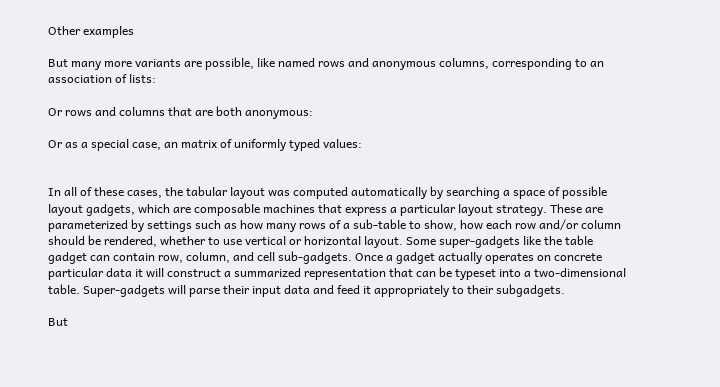Other examples

But many more variants are possible, like named rows and anonymous columns, corresponding to an association of lists:

Or rows and columns that are both anonymous:

Or as a special case, an matrix of uniformly typed values:


In all of these cases, the tabular layout was computed automatically by searching a space of possible layout gadgets, which are composable machines that express a particular layout strategy. These are parameterized by settings such as how many rows of a sub-table to show, how each row and/or column should be rendered, whether to use vertical or horizontal layout. Some super-gadgets like the table gadget can contain row, column, and cell sub-gadgets. Once a gadget actually operates on concrete particular data it will construct a summarized representation that can be typeset into a two-dimensional table. Super-gadgets will parse their input data and feed it appropriately to their subgadgets.

But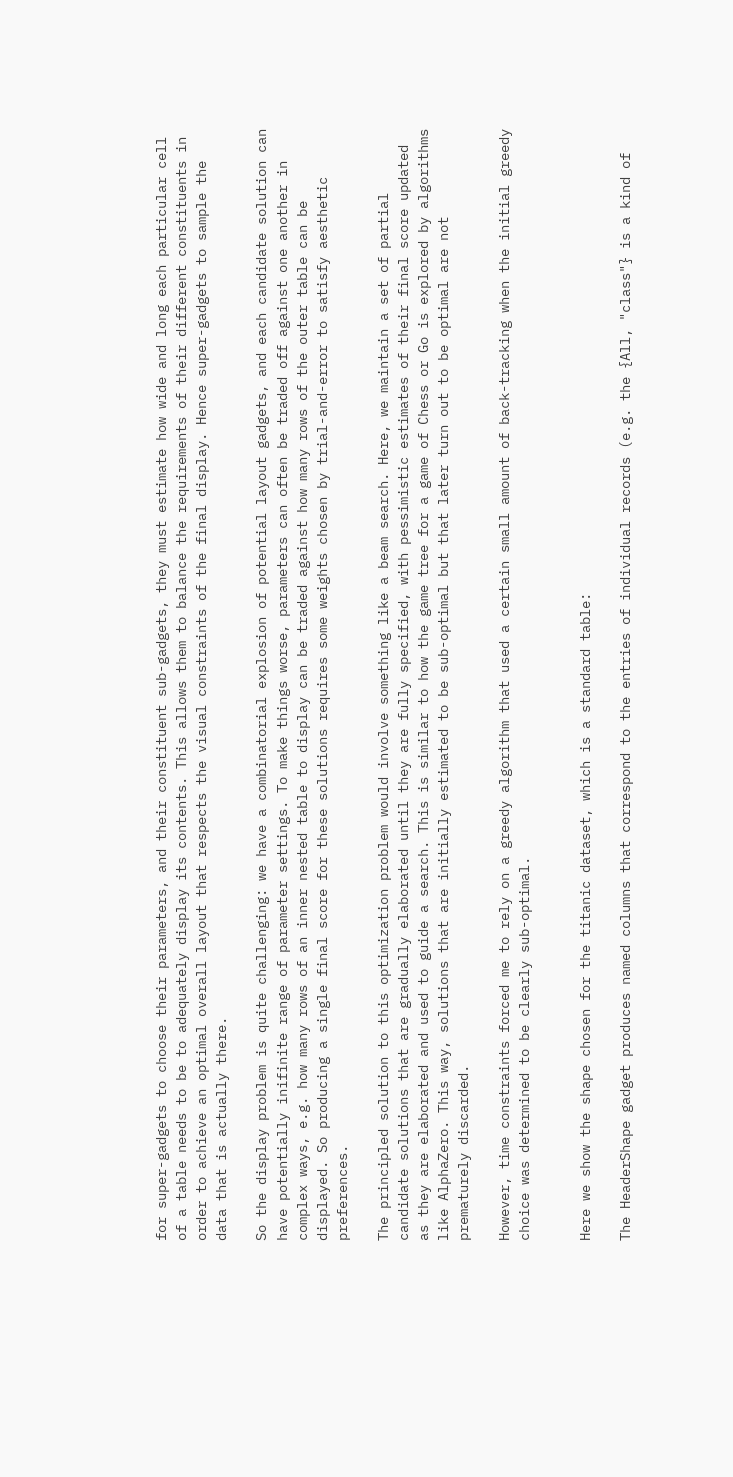for super-gadgets to choose their parameters, and their constituent sub-gadgets, they must estimate how wide and long each particular cell of a table needs to be to adequately display its contents. This allows them to balance the requirements of their different constituents in order to achieve an optimal overall layout that respects the visual constraints of the final display. Hence super-gadgets to sample the data that is actually there.

So the display problem is quite challenging: we have a combinatorial explosion of potential layout gadgets, and each candidate solution can have potentially inifinite range of parameter settings. To make things worse, parameters can often be traded off against one another in complex ways, e.g. how many rows of an inner nested table to display can be traded against how many rows of the outer table can be displayed. So producing a single final score for these solutions requires some weights chosen by trial-and-error to satisfy aesthetic preferences.

The principled solution to this optimization problem would involve something like a beam search. Here, we maintain a set of partial candidate solutions that are gradually elaborated until they are fully specified, with pessimistic estimates of their final score updated as they are elaborated and used to guide a search. This is similar to how the game tree for a game of Chess or Go is explored by algorithms like AlphaZero. This way, solutions that are initially estimated to be sub-optimal but that later turn out to be optimal are not prematurely discarded.

However, time constraints forced me to rely on a greedy algorithm that used a certain small amount of back-tracking when the initial greedy choice was determined to be clearly sub-optimal.


Here we show the shape chosen for the titanic dataset, which is a standard table:

The HeaderShape gadget produces named columns that correspond to the entries of individual records (e.g. the {All, "class"} is a kind of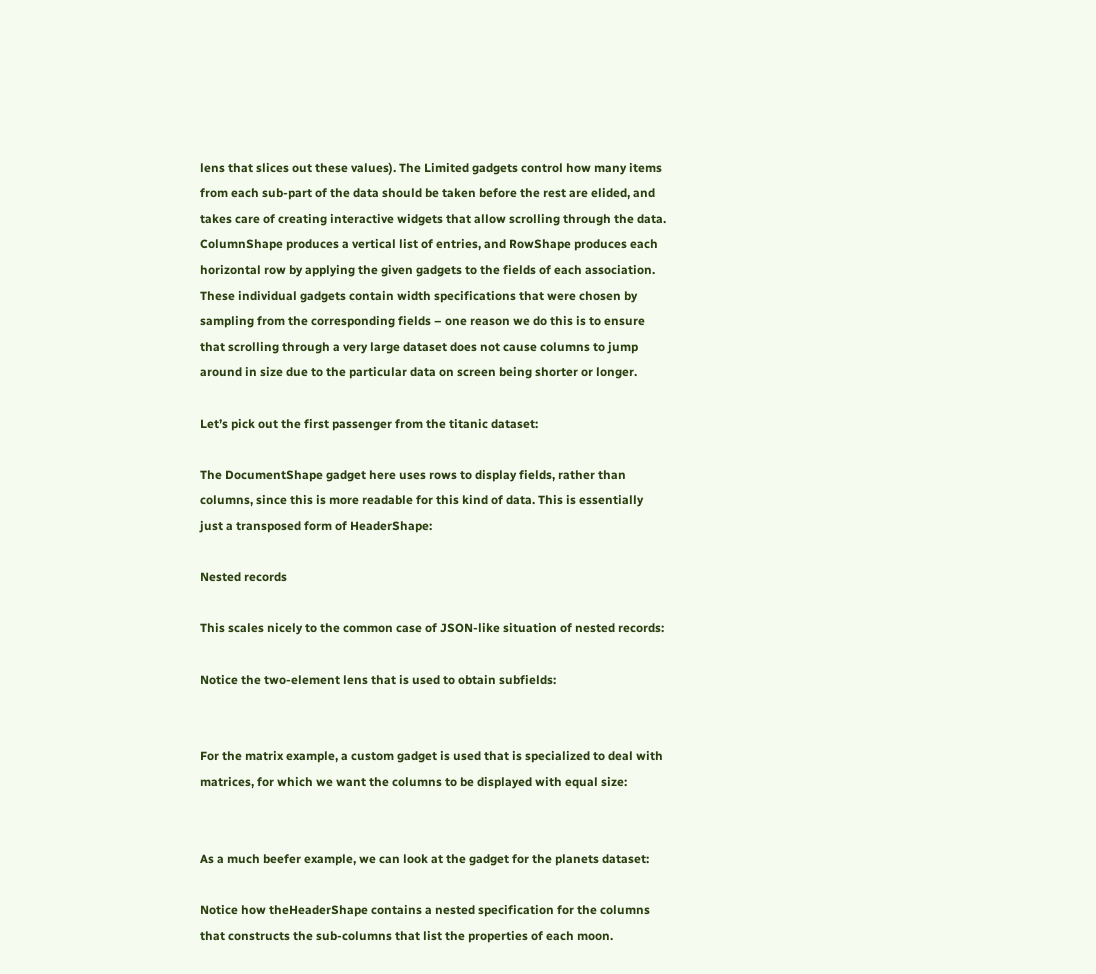lens that slices out these values). The Limited gadgets control how many items from each sub-part of the data should be taken before the rest are elided, and takes care of creating interactive widgets that allow scrolling through the data. ColumnShape produces a vertical list of entries, and RowShape produces each horizontal row by applying the given gadgets to the fields of each association. These individual gadgets contain width specifications that were chosen by sampling from the corresponding fields – one reason we do this is to ensure that scrolling through a very large dataset does not cause columns to jump around in size due to the particular data on screen being shorter or longer.

Let’s pick out the first passenger from the titanic dataset:

The DocumentShape gadget here uses rows to display fields, rather than columns, since this is more readable for this kind of data. This is essentially just a transposed form of HeaderShape:

Nested records

This scales nicely to the common case of JSON-like situation of nested records:

Notice the two-element lens that is used to obtain subfields:


For the matrix example, a custom gadget is used that is specialized to deal with matrices, for which we want the columns to be displayed with equal size:


As a much beefer example, we can look at the gadget for the planets dataset:

Notice how theHeaderShape contains a nested specification for the columns that constructs the sub-columns that list the properties of each moon.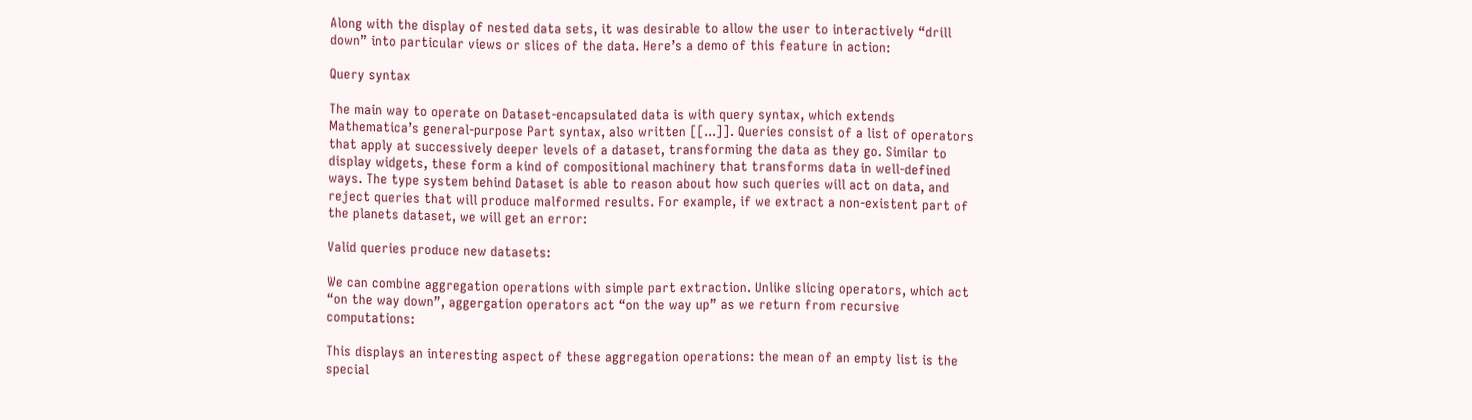Along with the display of nested data sets, it was desirable to allow the user to interactively “drill down” into particular views or slices of the data. Here’s a demo of this feature in action:

Query syntax

The main way to operate on Dataset-encapsulated data is with query syntax, which extends Mathematica’s general-purpose Part syntax, also written [[...]]. Queries consist of a list of operators that apply at successively deeper levels of a dataset, transforming the data as they go. Similar to display widgets, these form a kind of compositional machinery that transforms data in well-defined ways. The type system behind Dataset is able to reason about how such queries will act on data, and reject queries that will produce malformed results. For example, if we extract a non-existent part of the planets dataset, we will get an error:

Valid queries produce new datasets:

We can combine aggregation operations with simple part extraction. Unlike slicing operators, which act “on the way down”, aggergation operators act “on the way up” as we return from recursive computations:

This displays an interesting aspect of these aggregation operations: the mean of an empty list is the special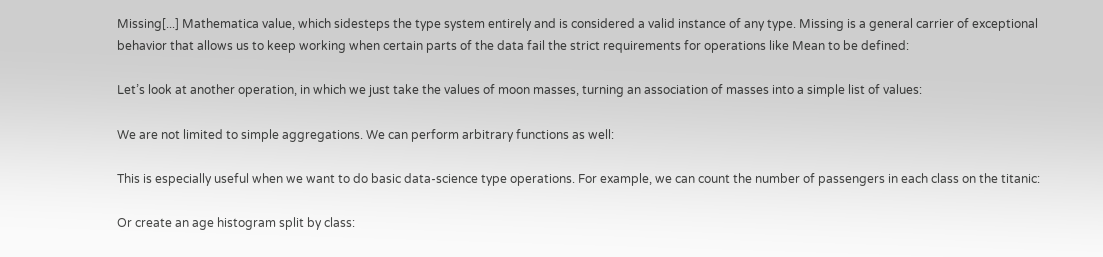Missing[...] Mathematica value, which sidesteps the type system entirely and is considered a valid instance of any type. Missing is a general carrier of exceptional behavior that allows us to keep working when certain parts of the data fail the strict requirements for operations like Mean to be defined:

Let’s look at another operation, in which we just take the values of moon masses, turning an association of masses into a simple list of values:

We are not limited to simple aggregations. We can perform arbitrary functions as well:

This is especially useful when we want to do basic data-science type operations. For example, we can count the number of passengers in each class on the titanic:

Or create an age histogram split by class: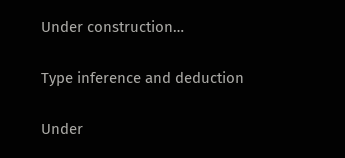Under construction…

Type inference and deduction

Under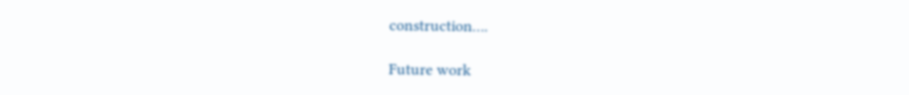construction….

Future work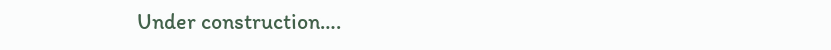Under construction….